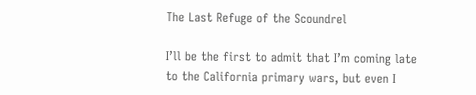The Last Refuge of the Scoundrel

I’ll be the first to admit that I’m coming late to the California primary wars, but even I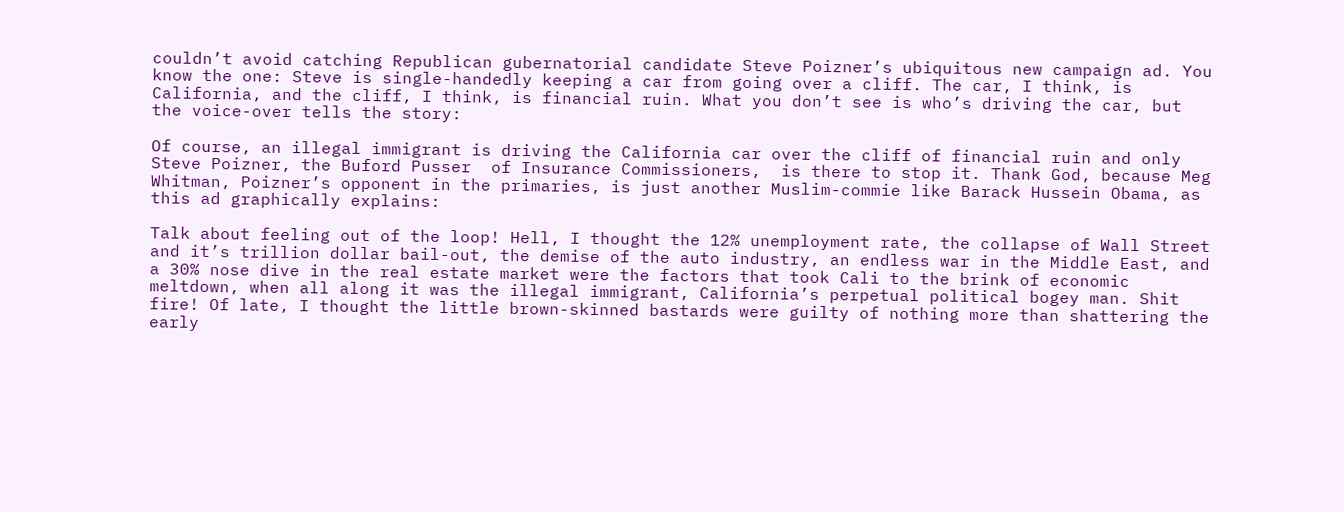couldn’t avoid catching Republican gubernatorial candidate Steve Poizner’s ubiquitous new campaign ad. You know the one: Steve is single-handedly keeping a car from going over a cliff. The car, I think, is California, and the cliff, I think, is financial ruin. What you don’t see is who’s driving the car, but the voice-over tells the story:

Of course, an illegal immigrant is driving the California car over the cliff of financial ruin and only Steve Poizner, the Buford Pusser  of Insurance Commissioners,  is there to stop it. Thank God, because Meg Whitman, Poizner’s opponent in the primaries, is just another Muslim-commie like Barack Hussein Obama, as this ad graphically explains:

Talk about feeling out of the loop! Hell, I thought the 12% unemployment rate, the collapse of Wall Street and it’s trillion dollar bail-out, the demise of the auto industry, an endless war in the Middle East, and a 30% nose dive in the real estate market were the factors that took Cali to the brink of economic meltdown, when all along it was the illegal immigrant, California’s perpetual political bogey man. Shit fire! Of late, I thought the little brown-skinned bastards were guilty of nothing more than shattering the early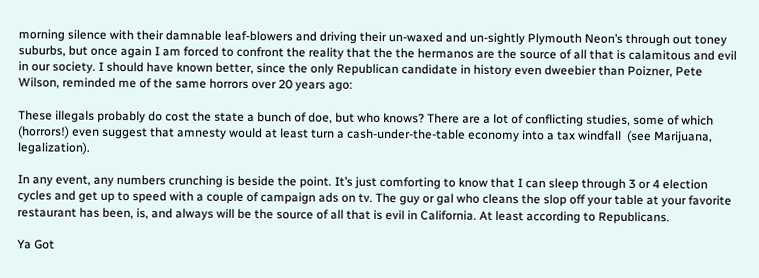morning silence with their damnable leaf-blowers and driving their un-waxed and un-sightly Plymouth Neon’s through out toney suburbs, but once again I am forced to confront the reality that the the hermanos are the source of all that is calamitous and evil in our society. I should have known better, since the only Republican candidate in history even dweebier than Poizner, Pete Wilson, reminded me of the same horrors over 20 years ago:

These illegals probably do cost the state a bunch of doe, but who knows? There are a lot of conflicting studies, some of which (horrors!) even suggest that amnesty would at least turn a cash-under-the-table economy into a tax windfall  (see Marijuana, legalization).

In any event, any numbers crunching is beside the point. It’s just comforting to know that I can sleep through 3 or 4 election cycles and get up to speed with a couple of campaign ads on tv. The guy or gal who cleans the slop off your table at your favorite restaurant has been, is, and always will be the source of all that is evil in California. At least according to Republicans.

Ya Got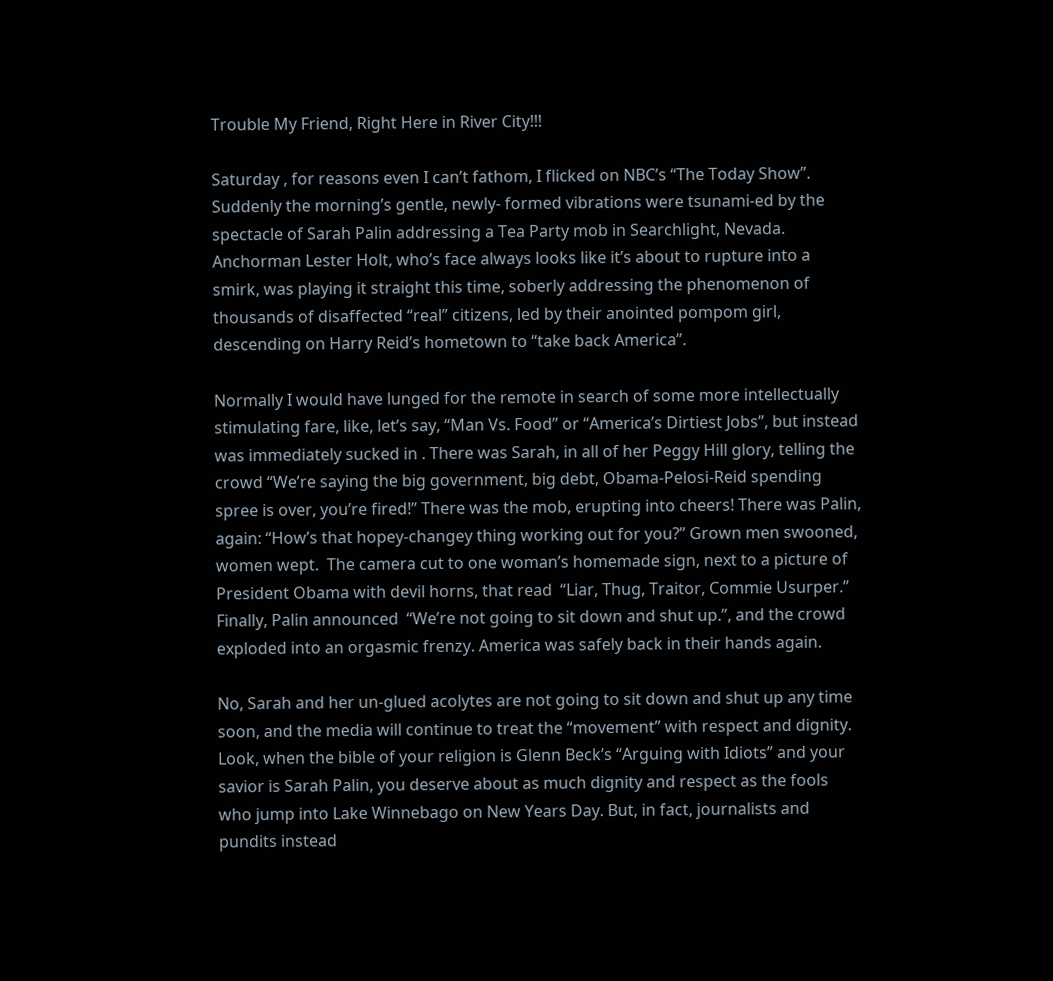Trouble My Friend, Right Here in River City!!!

Saturday , for reasons even I can’t fathom, I flicked on NBC’s “The Today Show”. Suddenly the morning’s gentle, newly- formed vibrations were tsunami-ed by the spectacle of Sarah Palin addressing a Tea Party mob in Searchlight, Nevada. Anchorman Lester Holt, who’s face always looks like it’s about to rupture into a smirk, was playing it straight this time, soberly addressing the phenomenon of thousands of disaffected “real” citizens, led by their anointed pompom girl,  descending on Harry Reid’s hometown to “take back America”.

Normally I would have lunged for the remote in search of some more intellectually stimulating fare, like, let’s say, “Man Vs. Food” or “America’s Dirtiest Jobs”, but instead was immediately sucked in . There was Sarah, in all of her Peggy Hill glory, telling the crowd “We’re saying the big government, big debt, Obama-Pelosi-Reid spending spree is over, you’re fired!” There was the mob, erupting into cheers! There was Palin, again: “How’s that hopey-changey thing working out for you?” Grown men swooned, women wept.  The camera cut to one woman’s homemade sign, next to a picture of President Obama with devil horns, that read  “Liar, Thug, Traitor, Commie Usurper.” Finally, Palin announced  “We’re not going to sit down and shut up.”, and the crowd exploded into an orgasmic frenzy. America was safely back in their hands again.

No, Sarah and her un-glued acolytes are not going to sit down and shut up any time soon, and the media will continue to treat the “movement” with respect and dignity. Look, when the bible of your religion is Glenn Beck’s “Arguing with Idiots” and your savior is Sarah Palin, you deserve about as much dignity and respect as the fools who jump into Lake Winnebago on New Years Day. But, in fact, journalists and pundits instead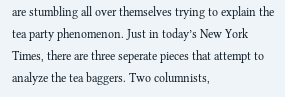are stumbling all over themselves trying to explain the tea party phenomenon. Just in today’s New York Times, there are three seperate pieces that attempt to analyze the tea baggers. Two columnists,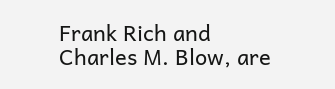Frank Rich and Charles M. Blow, are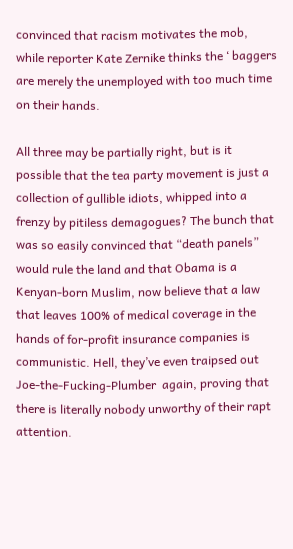convinced that racism motivates the mob, while reporter Kate Zernike thinks the ‘ baggers are merely the unemployed with too much time on their hands.

All three may be partially right, but is it possible that the tea party movement is just a collection of gullible idiots, whipped into a frenzy by pitiless demagogues? The bunch that was so easily convinced that “death panels” would rule the land and that Obama is a Kenyan-born Muslim, now believe that a law that leaves 100% of medical coverage in the hands of for-profit insurance companies is communistic. Hell, they’ve even traipsed out Joe-the-Fucking-Plumber  again, proving that there is literally nobody unworthy of their rapt attention.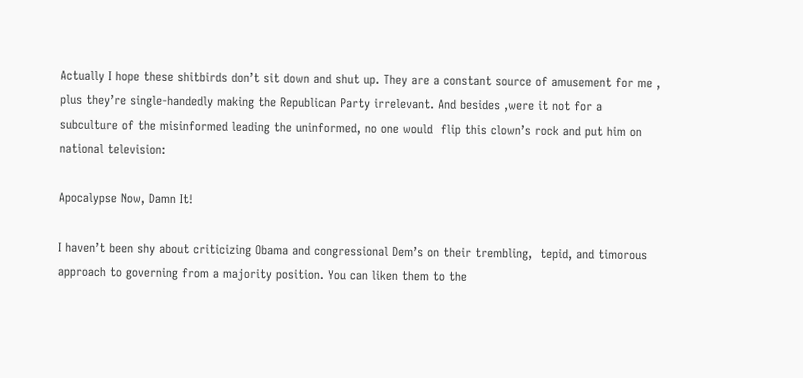Actually I hope these shitbirds don’t sit down and shut up. They are a constant source of amusement for me , plus they’re single-handedly making the Republican Party irrelevant. And besides ,were it not for a subculture of the misinformed leading the uninformed, no one would  flip this clown’s rock and put him on national television:

Apocalypse Now, Damn It!

I haven’t been shy about criticizing Obama and congressional Dem’s on their trembling,  tepid, and timorous approach to governing from a majority position. You can liken them to the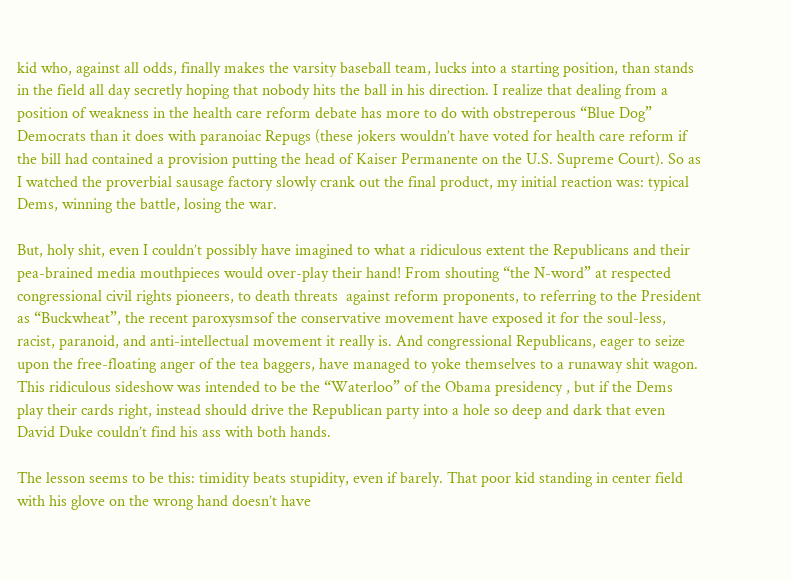kid who, against all odds, finally makes the varsity baseball team, lucks into a starting position, than stands in the field all day secretly hoping that nobody hits the ball in his direction. I realize that dealing from a position of weakness in the health care reform debate has more to do with obstreperous “Blue Dog” Democrats than it does with paranoiac Repugs (these jokers wouldn’t have voted for health care reform if the bill had contained a provision putting the head of Kaiser Permanente on the U.S. Supreme Court). So as I watched the proverbial sausage factory slowly crank out the final product, my initial reaction was: typical Dems, winning the battle, losing the war.

But, holy shit, even I couldn’t possibly have imagined to what a ridiculous extent the Republicans and their pea-brained media mouthpieces would over-play their hand! From shouting “the N-word” at respected congressional civil rights pioneers, to death threats  against reform proponents, to referring to the President as “Buckwheat”, the recent paroxysmsof the conservative movement have exposed it for the soul-less, racist, paranoid, and anti-intellectual movement it really is. And congressional Republicans, eager to seize upon the free-floating anger of the tea baggers, have managed to yoke themselves to a runaway shit wagon. This ridiculous sideshow was intended to be the “Waterloo” of the Obama presidency , but if the Dems play their cards right, instead should drive the Republican party into a hole so deep and dark that even David Duke couldn’t find his ass with both hands.

The lesson seems to be this: timidity beats stupidity, even if barely. That poor kid standing in center field with his glove on the wrong hand doesn’t have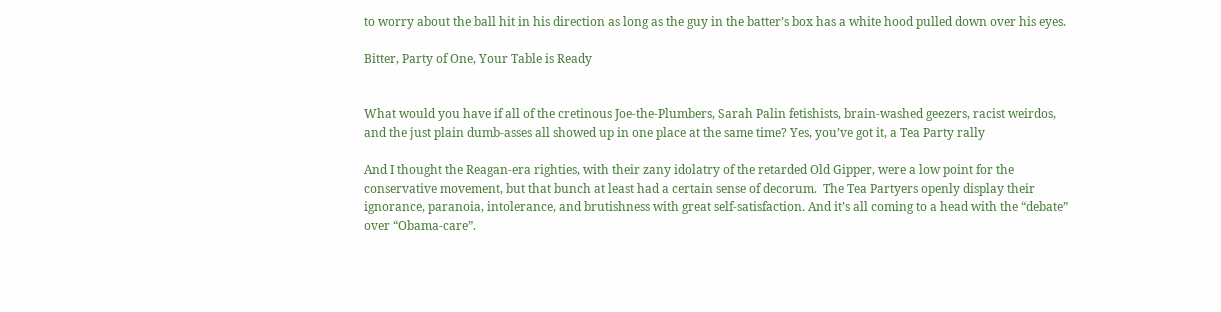to worry about the ball hit in his direction as long as the guy in the batter’s box has a white hood pulled down over his eyes.

Bitter, Party of One, Your Table is Ready


What would you have if all of the cretinous Joe-the-Plumbers, Sarah Palin fetishists, brain-washed geezers, racist weirdos, and the just plain dumb-asses all showed up in one place at the same time? Yes, you’ve got it, a Tea Party rally

And I thought the Reagan-era righties, with their zany idolatry of the retarded Old Gipper, were a low point for the conservative movement, but that bunch at least had a certain sense of decorum.  The Tea Partyers openly display their ignorance, paranoia, intolerance, and brutishness with great self-satisfaction. And it’s all coming to a head with the “debate” over “Obama-care”.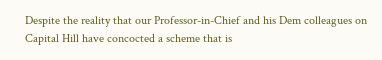Despite the reality that our Professor-in-Chief and his Dem colleagues on Capital Hill have concocted a scheme that is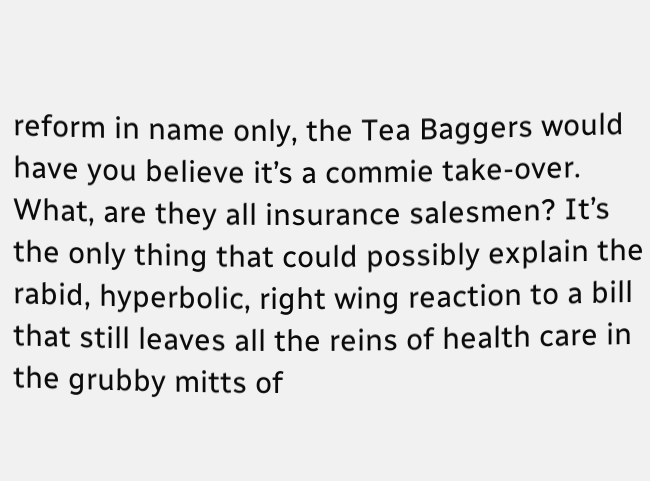reform in name only, the Tea Baggers would have you believe it’s a commie take-over. What, are they all insurance salesmen? It’s the only thing that could possibly explain the rabid, hyperbolic, right wing reaction to a bill that still leaves all the reins of health care in the grubby mitts of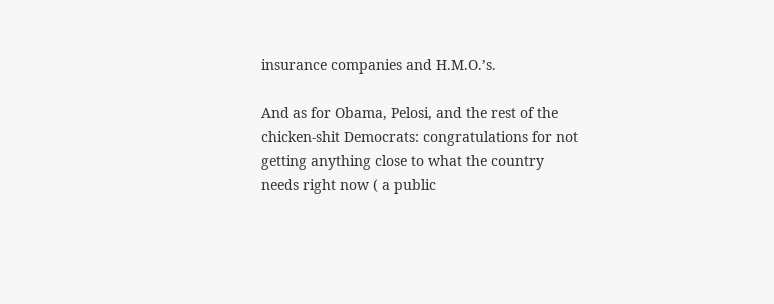insurance companies and H.M.O.’s.

And as for Obama, Pelosi, and the rest of the chicken-shit Democrats: congratulations for not getting anything close to what the country needs right now ( a public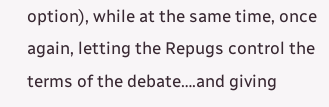option), while at the same time, once again, letting the Repugs control the terms of the debate….and giving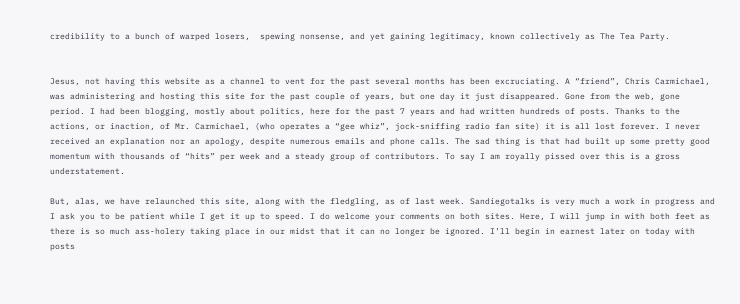credibility to a bunch of warped losers,  spewing nonsense, and yet gaining legitimacy, known collectively as The Tea Party.


Jesus, not having this website as a channel to vent for the past several months has been excruciating. A “friend”, Chris Carmichael, was administering and hosting this site for the past couple of years, but one day it just disappeared. Gone from the web, gone period. I had been blogging, mostly about politics, here for the past 7 years and had written hundreds of posts. Thanks to the actions, or inaction, of Mr. Carmichael, (who operates a “gee whiz”, jock-sniffing radio fan site) it is all lost forever. I never received an explanation nor an apology, despite numerous emails and phone calls. The sad thing is that had built up some pretty good momentum with thousands of “hits” per week and a steady group of contributors. To say I am royally pissed over this is a gross understatement.

But, alas, we have relaunched this site, along with the fledgling, as of last week. Sandiegotalks is very much a work in progress and I ask you to be patient while I get it up to speed. I do welcome your comments on both sites. Here, I will jump in with both feet as there is so much ass-holery taking place in our midst that it can no longer be ignored. I’ll begin in earnest later on today with posts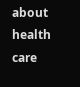about health care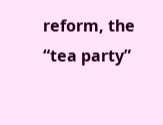reform, the “tea party”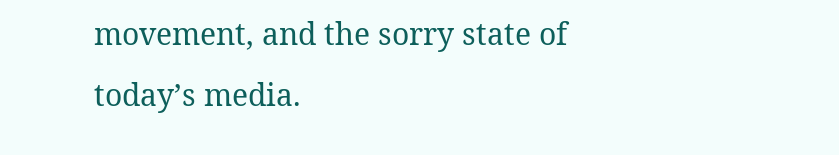movement, and the sorry state of today’s media.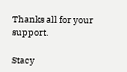Thanks all for your support.

Stacy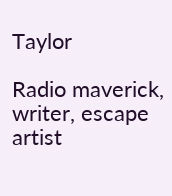Taylor

Radio maverick, writer, escape artist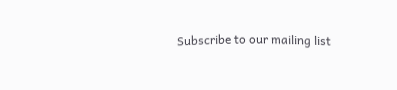Subscribe to our mailing list